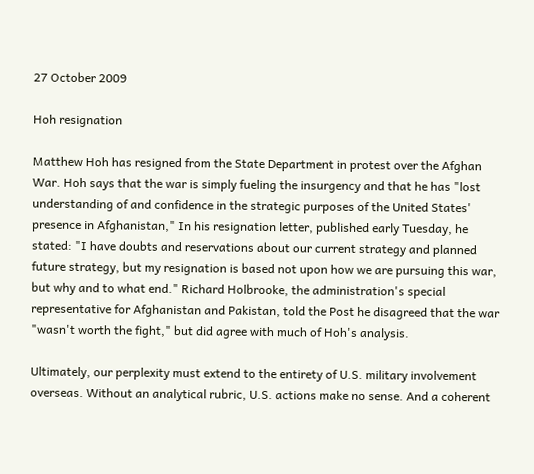27 October 2009

Hoh resignation

Matthew Hoh has resigned from the State Department in protest over the Afghan War. Hoh says that the war is simply fueling the insurgency and that he has "lost understanding of and confidence in the strategic purposes of the United States' presence in Afghanistan," In his resignation letter, published early Tuesday, he stated: "I have doubts and reservations about our current strategy and planned future strategy, but my resignation is based not upon how we are pursuing this war, but why and to what end." Richard Holbrooke, the administration's special representative for Afghanistan and Pakistan, told the Post he disagreed that the war "wasn't worth the fight," but did agree with much of Hoh's analysis.

Ultimately, our perplexity must extend to the entirety of U.S. military involvement overseas. Without an analytical rubric, U.S. actions make no sense. And a coherent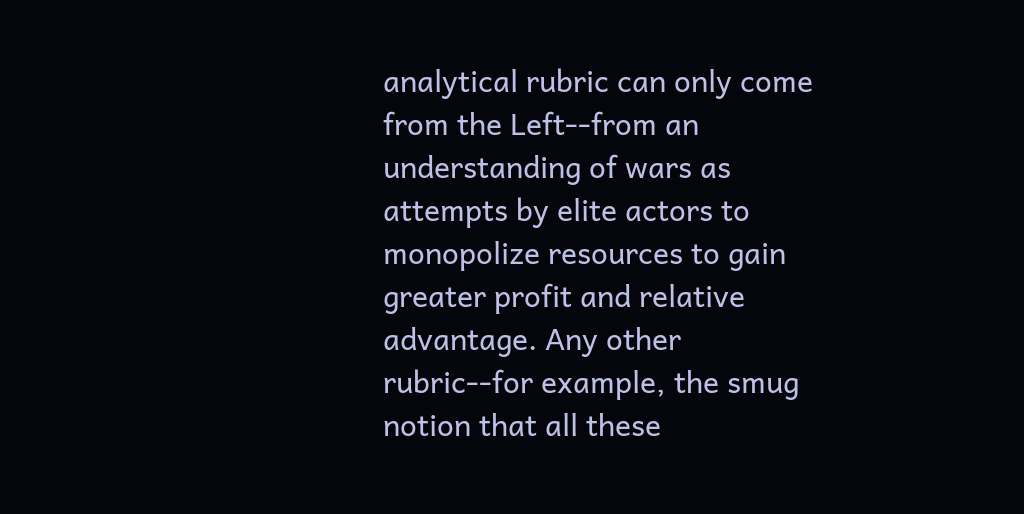analytical rubric can only come from the Left--from an understanding of wars as attempts by elite actors to monopolize resources to gain greater profit and relative advantage. Any other rubric--for example, the smug notion that all these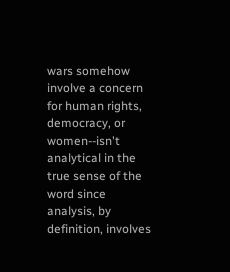wars somehow involve a concern for human rights, democracy, or women--isn't analytical in the true sense of the word since analysis, by definition, involves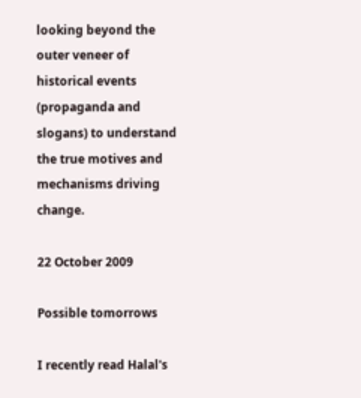looking beyond the outer veneer of historical events (propaganda and slogans) to understand the true motives and mechanisms driving change.

22 October 2009

Possible tomorrows

I recently read Halal's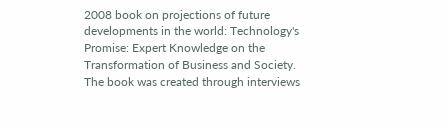2008 book on projections of future developments in the world: Technology's Promise: Expert Knowledge on the Transformation of Business and Society. The book was created through interviews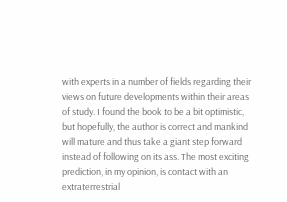with experts in a number of fields regarding their views on future developments within their areas of study. I found the book to be a bit optimistic, but hopefully, the author is correct and mankind will mature and thus take a giant step forward instead of following on its ass. The most exciting prediction, in my opinion, is contact with an extraterrestrial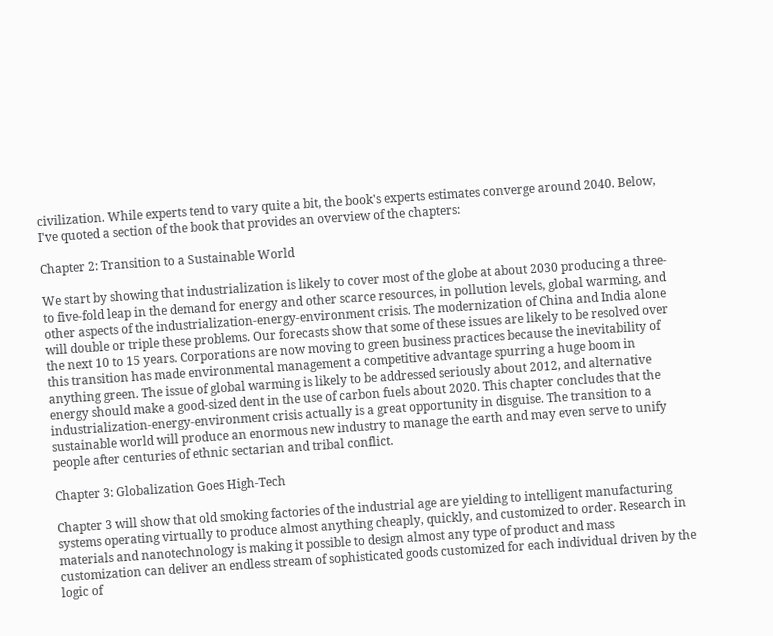civilization. While experts tend to vary quite a bit, the book's experts estimates converge around 2040. Below, I've quoted a section of the book that provides an overview of the chapters:

Chapter 2: Transition to a Sustainable World

We start by showing that industrialization is likely to cover most of the globe at about 2030 producing a three- to five-fold leap in the demand for energy and other scarce resources, in pollution levels, global warming, and other aspects of the industrialization-energy-environment crisis. The modernization of China and India alone will double or triple these problems. Our forecasts show that some of these issues are likely to be resolved over the next 10 to 15 years. Corporations are now moving to green business practices because the inevitability of this transition has made environmental management a competitive advantage spurring a huge boom in anything green. The issue of global warming is likely to be addressed seriously about 2012, and alternative energy should make a good-sized dent in the use of carbon fuels about 2020. This chapter concludes that the industrialization-energy-environment crisis actually is a great opportunity in disguise. The transition to a sustainable world will produce an enormous new industry to manage the earth and may even serve to unify people after centuries of ethnic sectarian and tribal conflict.

Chapter 3: Globalization Goes High-Tech

Chapter 3 will show that old smoking factories of the industrial age are yielding to intelligent manufacturing systems operating virtually to produce almost anything cheaply, quickly, and customized to order. Research in materials and nanotechnology is making it possible to design almost any type of product and mass customization can deliver an endless stream of sophisticated goods customized for each individual driven by the logic of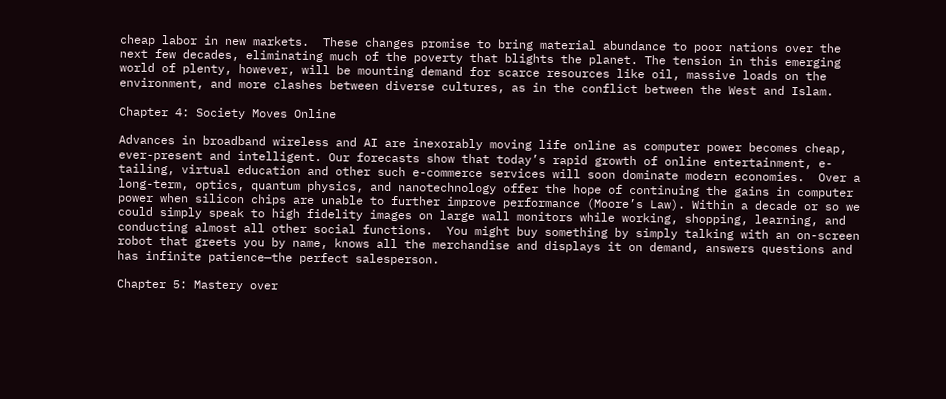cheap labor in new markets.  These changes promise to bring material abundance to poor nations over the next few decades, eliminating much of the poverty that blights the planet. The tension in this emerging world of plenty, however, will be mounting demand for scarce resources like oil, massive loads on the environment, and more clashes between diverse cultures, as in the conflict between the West and Islam.

Chapter 4: Society Moves Online

Advances in broadband wireless and AI are inexorably moving life online as computer power becomes cheap, ever-present and intelligent. Our forecasts show that today’s rapid growth of online entertainment, e-tailing, virtual education and other such e-commerce services will soon dominate modern economies.  Over a long-term, optics, quantum physics, and nanotechnology offer the hope of continuing the gains in computer power when silicon chips are unable to further improve performance (Moore’s Law). Within a decade or so we could simply speak to high fidelity images on large wall monitors while working, shopping, learning, and conducting almost all other social functions.  You might buy something by simply talking with an on-screen robot that greets you by name, knows all the merchandise and displays it on demand, answers questions and has infinite patience—the perfect salesperson.

Chapter 5: Mastery over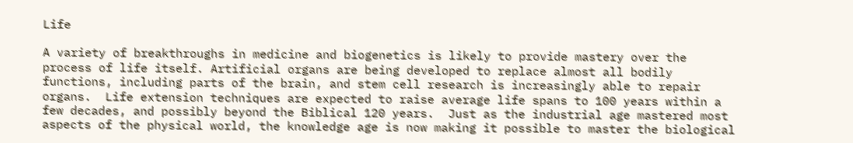Life

A variety of breakthroughs in medicine and biogenetics is likely to provide mastery over the process of life itself. Artificial organs are being developed to replace almost all bodily functions, including parts of the brain, and stem cell research is increasingly able to repair organs.  Life extension techniques are expected to raise average life spans to 100 years within a few decades, and possibly beyond the Biblical 120 years.  Just as the industrial age mastered most aspects of the physical world, the knowledge age is now making it possible to master the biological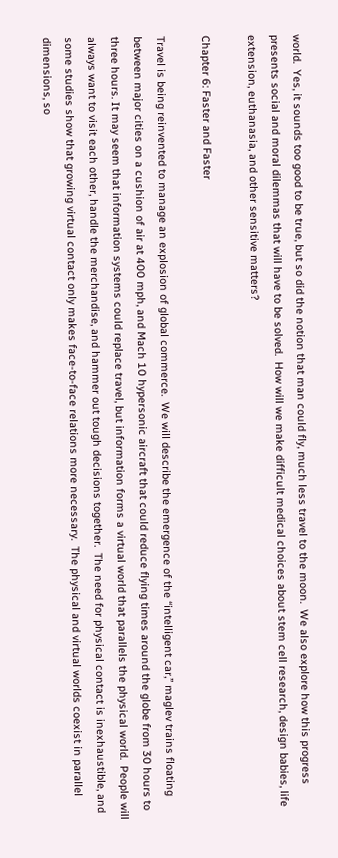world.  Yes, it sounds too good to be true, but so did the notion that man could fly, much less travel to the moon.  We also explore how this progress presents social and moral dilemmas that will have to be solved.  How will we make difficult medical choices about stem cell research, design babies, life extension, euthanasia, and other sensitive matters?

Chapter 6: Faster and Faster

Travel is being reinvented to manage an explosion of global commerce.  We will describe the emergence of the “intelligent car,” maglev trains floating between major cities on a cushion of air at 400 mph, and Mach 10 hypersonic aircraft that could reduce flying times around the globe from 30 hours to three hours. It may seem that information systems could replace travel, but information forms a virtual world that parallels the physical world.  People will always want to visit each other, handle the merchandise, and hammer out tough decisions together.  The need for physical contact is inexhaustible, and some studies show that growing virtual contact only makes face-to-face relations more necessary.  The physical and virtual worlds coexist in parallel dimensions, so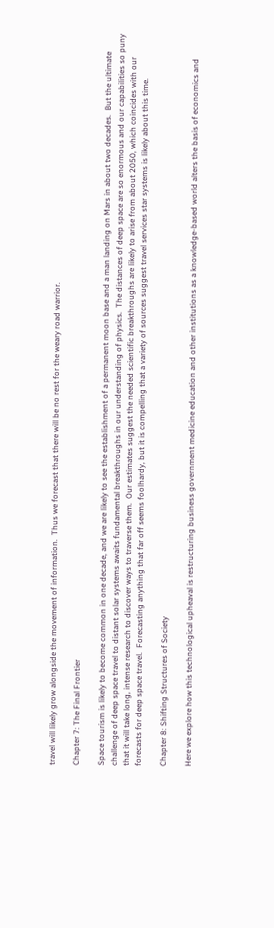travel will likely grow alongside the movement of information.  Thus we forecast that there will be no rest for the weary road warrior.

Chapter 7: The Final Frontier

Space tourism is likely to become common in one decade, and we are likely to see the establishment of a permanent moon base and a man landing on Mars in about two decades.  But the ultimate challenge of deep space travel to distant solar systems awaits fundamental breakthroughs in our understanding of physics.  The distances of deep space are so enormous and our capabilities so puny that it will take long, intense research to discover ways to traverse them.  Our estimates suggest the needed scientific breakthroughs are likely to arise from about 2050, which coincides with our forecasts for deep space travel.  Forecasting anything that far off seems foolhardy, but it is compelling that a variety of sources suggest travel services star systems is likely about this time.

Chapter 8: Shifting Structures of Society

Here we explore how this technological upheaval is restructuring business government medicine education and other institutions as a knowledge-based world alters the basis of economics and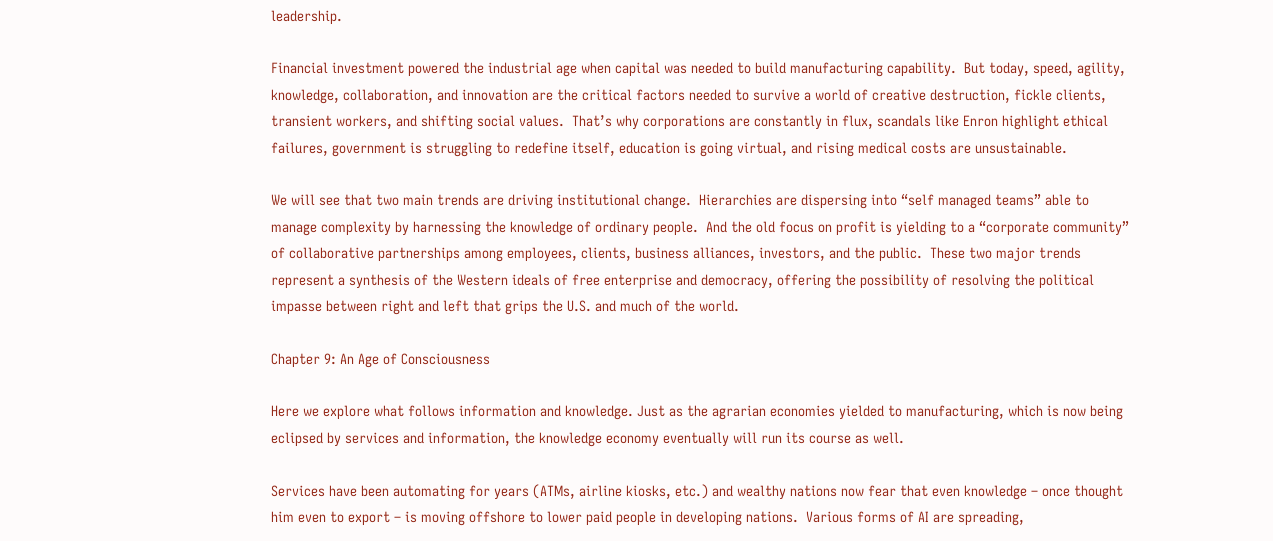leadership.

Financial investment powered the industrial age when capital was needed to build manufacturing capability.  But today, speed, agility, knowledge, collaboration, and innovation are the critical factors needed to survive a world of creative destruction, fickle clients, transient workers, and shifting social values.  That’s why corporations are constantly in flux, scandals like Enron highlight ethical failures, government is struggling to redefine itself, education is going virtual, and rising medical costs are unsustainable.

We will see that two main trends are driving institutional change.  Hierarchies are dispersing into “self managed teams” able to manage complexity by harnessing the knowledge of ordinary people.  And the old focus on profit is yielding to a “corporate community” of collaborative partnerships among employees, clients, business alliances, investors, and the public.  These two major trends represent a synthesis of the Western ideals of free enterprise and democracy, offering the possibility of resolving the political impasse between right and left that grips the U.S. and much of the world.

Chapter 9: An Age of Consciousness

Here we explore what follows information and knowledge. Just as the agrarian economies yielded to manufacturing, which is now being eclipsed by services and information, the knowledge economy eventually will run its course as well.

Services have been automating for years (ATMs, airline kiosks, etc.) and wealthy nations now fear that even knowledge – once thought him even to export – is moving offshore to lower paid people in developing nations.  Various forms of AI are spreading,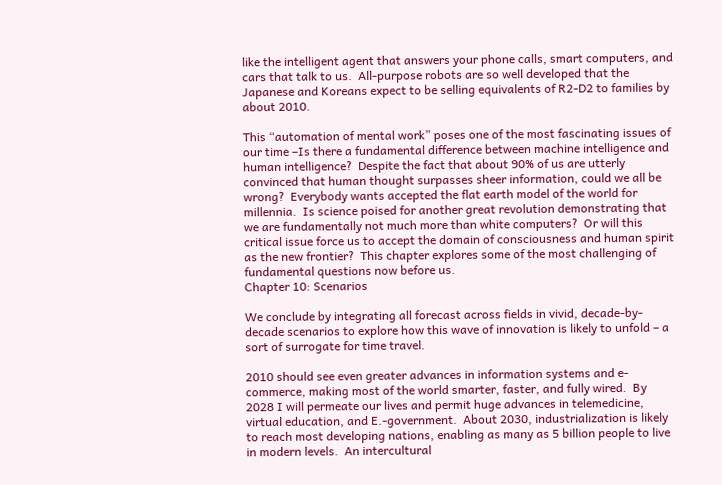like the intelligent agent that answers your phone calls, smart computers, and cars that talk to us.  All-purpose robots are so well developed that the Japanese and Koreans expect to be selling equivalents of R2-D2 to families by about 2010.

This “automation of mental work” poses one of the most fascinating issues of our time –Is there a fundamental difference between machine intelligence and human intelligence?  Despite the fact that about 90% of us are utterly convinced that human thought surpasses sheer information, could we all be wrong?  Everybody wants accepted the flat earth model of the world for millennia.  Is science poised for another great revolution demonstrating that we are fundamentally not much more than white computers?  Or will this critical issue force us to accept the domain of consciousness and human spirit as the new frontier?  This chapter explores some of the most challenging of fundamental questions now before us.
Chapter 10: Scenarios

We conclude by integrating all forecast across fields in vivid, decade-by-decade scenarios to explore how this wave of innovation is likely to unfold – a sort of surrogate for time travel.

2010 should see even greater advances in information systems and e-commerce, making most of the world smarter, faster, and fully wired.  By 2028 I will permeate our lives and permit huge advances in telemedicine, virtual education, and E.-government.  About 2030, industrialization is likely to reach most developing nations, enabling as many as 5 billion people to live in modern levels.  An intercultural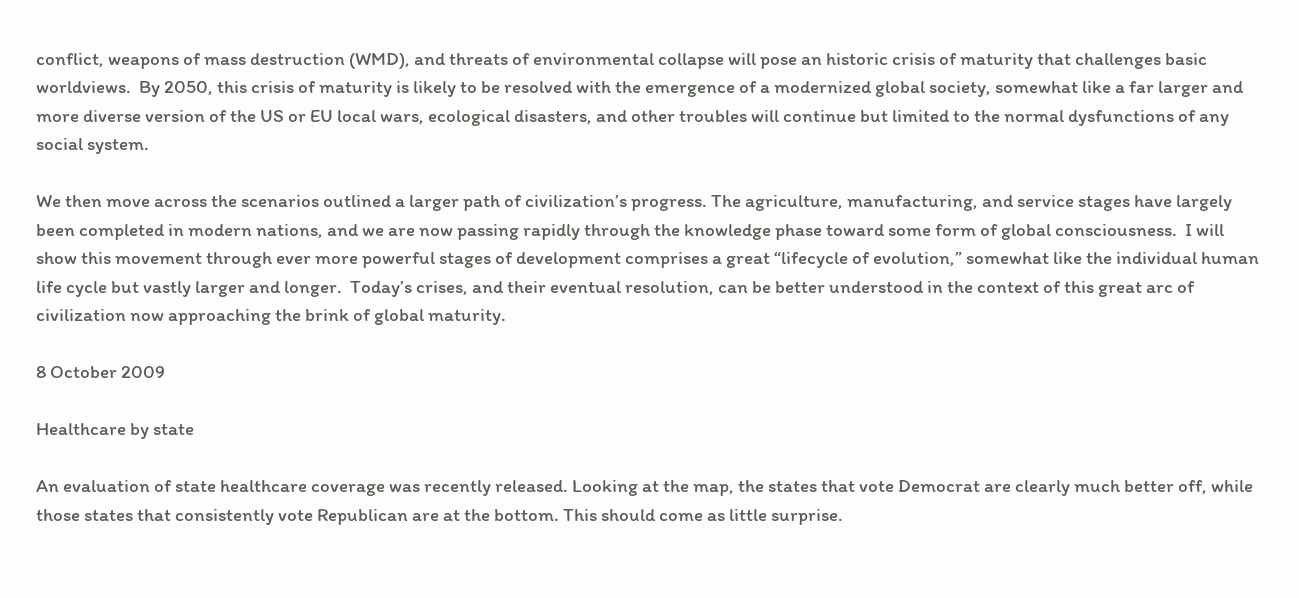conflict, weapons of mass destruction (WMD), and threats of environmental collapse will pose an historic crisis of maturity that challenges basic worldviews.  By 2050, this crisis of maturity is likely to be resolved with the emergence of a modernized global society, somewhat like a far larger and more diverse version of the US or EU local wars, ecological disasters, and other troubles will continue but limited to the normal dysfunctions of any social system.

We then move across the scenarios outlined a larger path of civilization’s progress. The agriculture, manufacturing, and service stages have largely been completed in modern nations, and we are now passing rapidly through the knowledge phase toward some form of global consciousness.  I will show this movement through ever more powerful stages of development comprises a great “lifecycle of evolution,” somewhat like the individual human life cycle but vastly larger and longer.  Today’s crises, and their eventual resolution, can be better understood in the context of this great arc of civilization now approaching the brink of global maturity.

8 October 2009

Healthcare by state

An evaluation of state healthcare coverage was recently released. Looking at the map, the states that vote Democrat are clearly much better off, while those states that consistently vote Republican are at the bottom. This should come as little surprise.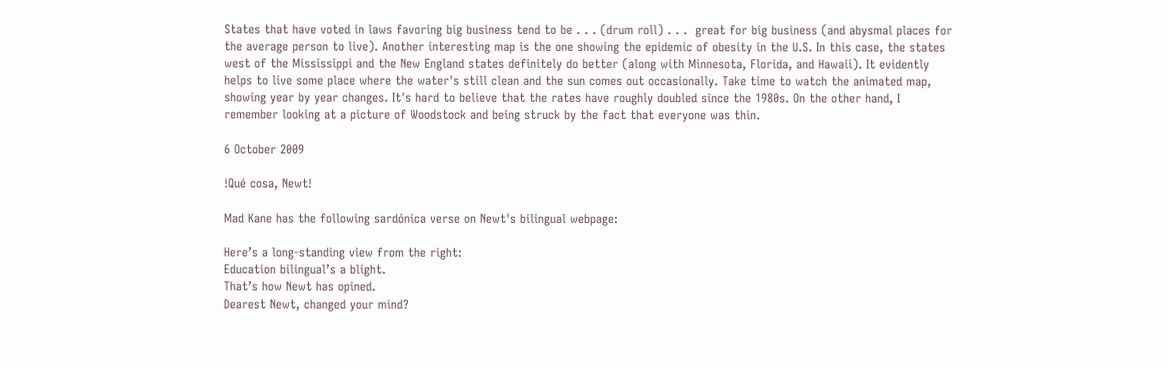States that have voted in laws favoring big business tend to be . . . (drum roll) . . .  great for big business (and abysmal places for the average person to live). Another interesting map is the one showing the epidemic of obesity in the U.S. In this case, the states west of the Mississippi and the New England states definitely do better (along with Minnesota, Florida, and Hawaii). It evidently helps to live some place where the water's still clean and the sun comes out occasionally. Take time to watch the animated map, showing year by year changes. It's hard to believe that the rates have roughly doubled since the 1980s. On the other hand, I remember looking at a picture of Woodstock and being struck by the fact that everyone was thin.

6 October 2009

!Qué cosa, Newt!

Mad Kane has the following sardónica verse on Newt's bilingual webpage:

Here’s a long-standing view from the right:
Education bilingual’s a blight.
That’s how Newt has opined.
Dearest Newt, changed your mind?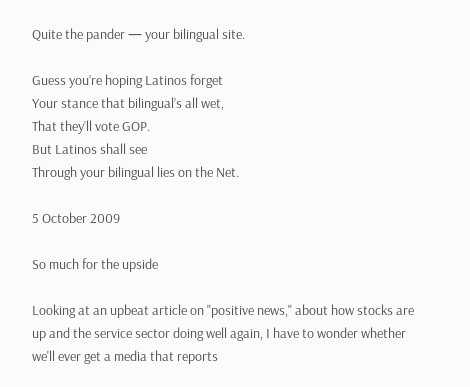Quite the pander — your bilingual site.

Guess you’re hoping Latinos forget
Your stance that bilingual’s all wet,
That they’ll vote GOP.
But Latinos shall see
Through your bilingual lies on the Net.

5 October 2009

So much for the upside

Looking at an upbeat article on "positive news," about how stocks are up and the service sector doing well again, I have to wonder whether we'll ever get a media that reports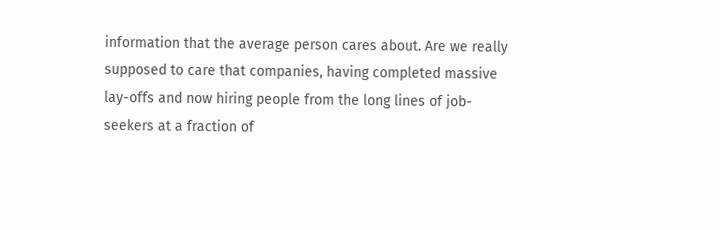information that the average person cares about. Are we really supposed to care that companies, having completed massive lay-offs and now hiring people from the long lines of job-seekers at a fraction of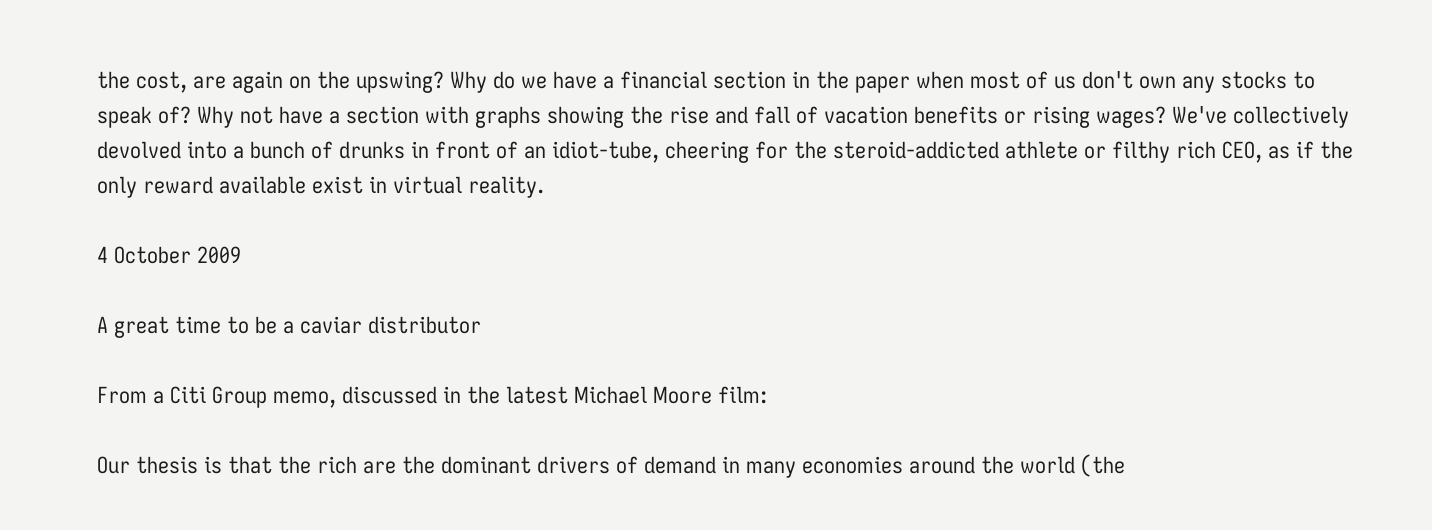the cost, are again on the upswing? Why do we have a financial section in the paper when most of us don't own any stocks to speak of? Why not have a section with graphs showing the rise and fall of vacation benefits or rising wages? We've collectively devolved into a bunch of drunks in front of an idiot-tube, cheering for the steroid-addicted athlete or filthy rich CEO, as if the only reward available exist in virtual reality.

4 October 2009

A great time to be a caviar distributor

From a Citi Group memo, discussed in the latest Michael Moore film:

Our thesis is that the rich are the dominant drivers of demand in many economies around the world (the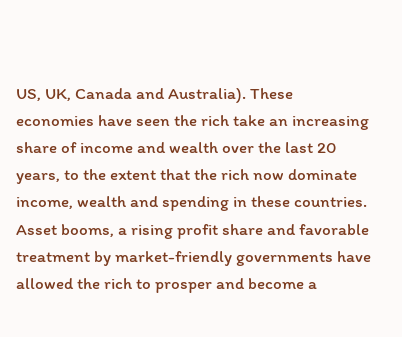US, UK, Canada and Australia). These economies have seen the rich take an increasing share of income and wealth over the last 20 years, to the extent that the rich now dominate income, wealth and spending in these countries. Asset booms, a rising profit share and favorable treatment by market-friendly governments have allowed the rich to prosper and become a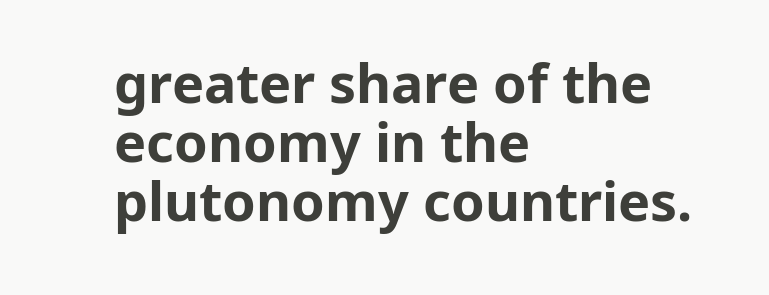greater share of the economy in the plutonomy countries.